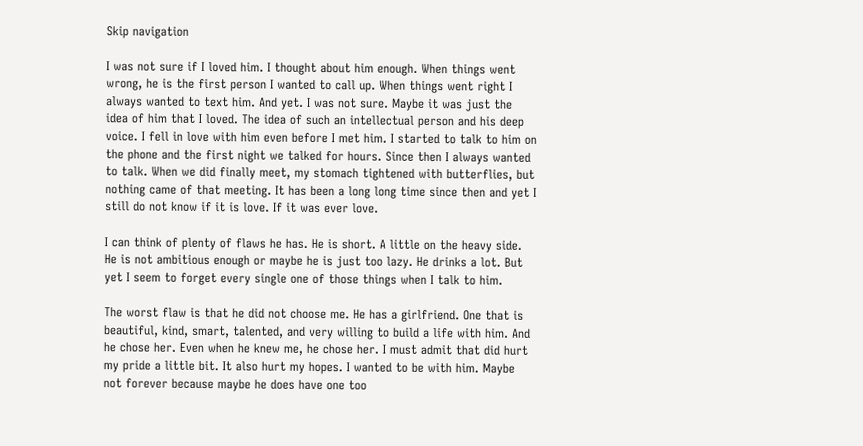Skip navigation

I was not sure if I loved him. I thought about him enough. When things went wrong, he is the first person I wanted to call up. When things went right I always wanted to text him. And yet. I was not sure. Maybe it was just the idea of him that I loved. The idea of such an intellectual person and his deep voice. I fell in love with him even before I met him. I started to talk to him on the phone and the first night we talked for hours. Since then I always wanted to talk. When we did finally meet, my stomach tightened with butterflies, but nothing came of that meeting. It has been a long long time since then and yet I still do not know if it is love. If it was ever love.

I can think of plenty of flaws he has. He is short. A little on the heavy side. He is not ambitious enough or maybe he is just too lazy. He drinks a lot. But yet I seem to forget every single one of those things when I talk to him.

The worst flaw is that he did not choose me. He has a girlfriend. One that is beautiful, kind, smart, talented, and very willing to build a life with him. And he chose her. Even when he knew me, he chose her. I must admit that did hurt my pride a little bit. It also hurt my hopes. I wanted to be with him. Maybe not forever because maybe he does have one too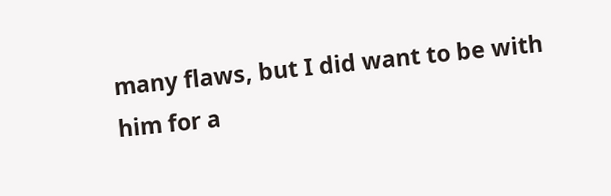many flaws, but I did want to be with him for a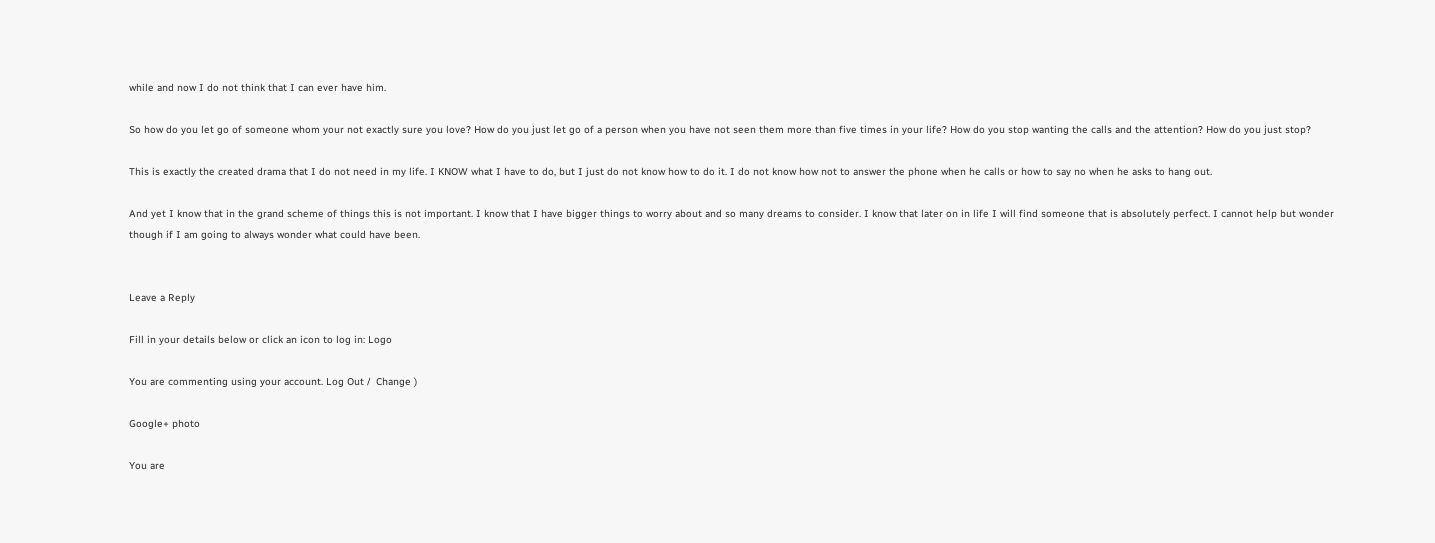while and now I do not think that I can ever have him.

So how do you let go of someone whom your not exactly sure you love? How do you just let go of a person when you have not seen them more than five times in your life? How do you stop wanting the calls and the attention? How do you just stop?

This is exactly the created drama that I do not need in my life. I KNOW what I have to do, but I just do not know how to do it. I do not know how not to answer the phone when he calls or how to say no when he asks to hang out.

And yet I know that in the grand scheme of things this is not important. I know that I have bigger things to worry about and so many dreams to consider. I know that later on in life I will find someone that is absolutely perfect. I cannot help but wonder though if I am going to always wonder what could have been.


Leave a Reply

Fill in your details below or click an icon to log in: Logo

You are commenting using your account. Log Out /  Change )

Google+ photo

You are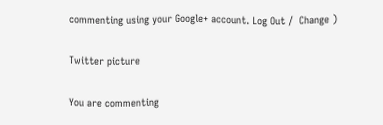commenting using your Google+ account. Log Out /  Change )

Twitter picture

You are commenting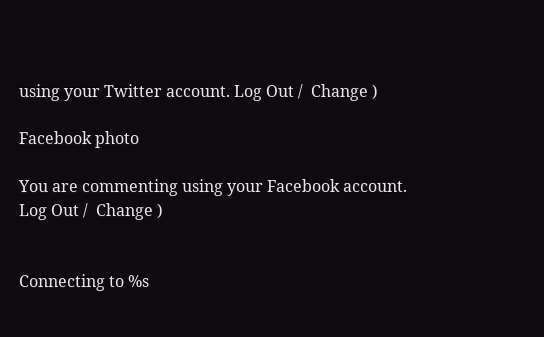using your Twitter account. Log Out /  Change )

Facebook photo

You are commenting using your Facebook account. Log Out /  Change )


Connecting to %s